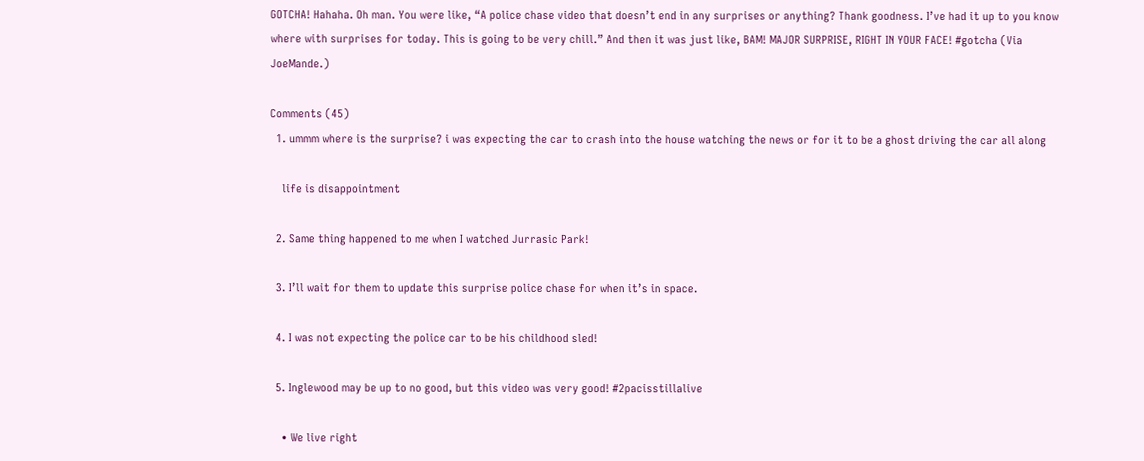GOTCHA! Hahaha. Oh man. You were like, “A police chase video that doesn’t end in any surprises or anything? Thank goodness. I’ve had it up to you know where with surprises for today. This is going to be very chill.” And then it was just like, BAM! MAJOR SURPRISE, RIGHT IN YOUR FACE! #gotcha (Via JoeMande.)

Comments (45)
  1. ummm where is the surprise? i was expecting the car to crash into the house watching the news or for it to be a ghost driving the car all along

    life is disappointment

  2. Same thing happened to me when I watched Jurrasic Park!

  3. I’ll wait for them to update this surprise police chase for when it’s in space.

  4. I was not expecting the police car to be his childhood sled!

  5. Inglewood may be up to no good, but this video was very good! #2pacisstillalive

    • We live right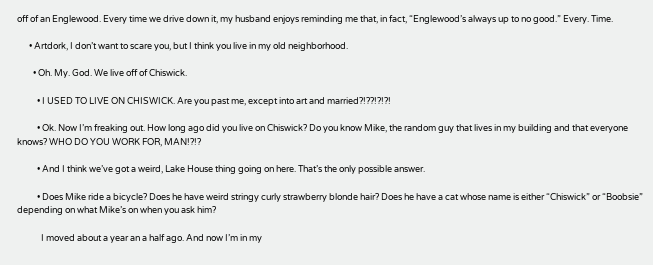off of an Englewood. Every time we drive down it, my husband enjoys reminding me that, in fact, “Englewood’s always up to no good.” Every. Time.

      • Artdork, I don’t want to scare you, but I think you live in my old neighborhood.

        • Oh. My. God. We live off of Chiswick.

          • I USED TO LIVE ON CHISWICK. Are you past me, except into art and married?!??!?!?!

          • Ok. Now I’m freaking out. How long ago did you live on Chiswick? Do you know Mike, the random guy that lives in my building and that everyone knows? WHO DO YOU WORK FOR, MAN!?!?

          • And I think we’ve got a weird, Lake House thing going on here. That’s the only possible answer.

          • Does Mike ride a bicycle? Does he have weird stringy curly strawberry blonde hair? Does he have a cat whose name is either “Chiswick” or “Boobsie” depending on what Mike’s on when you ask him?

            I moved about a year an a half ago. And now I’m in my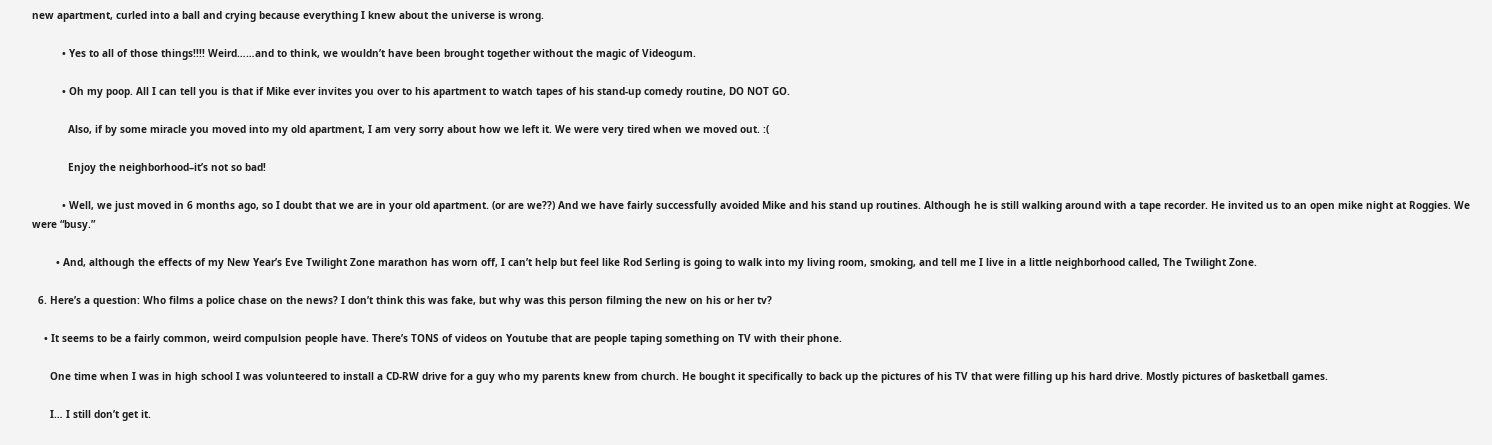new apartment, curled into a ball and crying because everything I knew about the universe is wrong.

          • Yes to all of those things!!!! Weird……and to think, we wouldn’t have been brought together without the magic of Videogum.

          • Oh my poop. All I can tell you is that if Mike ever invites you over to his apartment to watch tapes of his stand-up comedy routine, DO NOT GO.

            Also, if by some miracle you moved into my old apartment, I am very sorry about how we left it. We were very tired when we moved out. :(

            Enjoy the neighborhood–it’s not so bad!

          • Well, we just moved in 6 months ago, so I doubt that we are in your old apartment. (or are we??) And we have fairly successfully avoided Mike and his stand up routines. Although he is still walking around with a tape recorder. He invited us to an open mike night at Roggies. We were “busy.”

        • And, although the effects of my New Year’s Eve Twilight Zone marathon has worn off, I can’t help but feel like Rod Serling is going to walk into my living room, smoking, and tell me I live in a little neighborhood called, The Twilight Zone.

  6. Here’s a question: Who films a police chase on the news? I don’t think this was fake, but why was this person filming the new on his or her tv?

    • It seems to be a fairly common, weird compulsion people have. There’s TONS of videos on Youtube that are people taping something on TV with their phone.

      One time when I was in high school I was volunteered to install a CD-RW drive for a guy who my parents knew from church. He bought it specifically to back up the pictures of his TV that were filling up his hard drive. Mostly pictures of basketball games.

      I… I still don’t get it.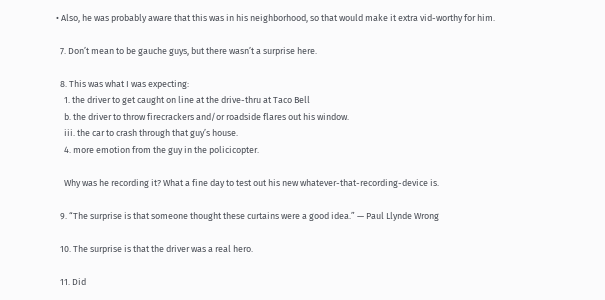• Also, he was probably aware that this was in his neighborhood, so that would make it extra vid-worthy for him.

  7. Don’t mean to be gauche guys, but there wasn’t a surprise here.

  8. This was what I was expecting:
    1. the driver to get caught on line at the drive-thru at Taco Bell
    b. the driver to throw firecrackers and/or roadside flares out his window.
    iii. the car to crash through that guy’s house.
    4. more emotion from the guy in the policicopter.

    Why was he recording it? What a fine day to test out his new whatever-that-recording-device is.

  9. “The surprise is that someone thought these curtains were a good idea.” — Paul Llynde Wrong

  10. The surprise is that the driver was a real hero.

  11. Did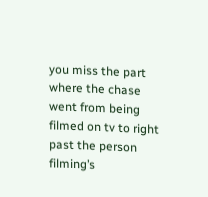you miss the part where the chase went from being filmed on tv to right past the person filming’s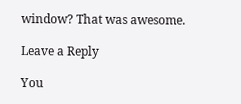window? That was awesome.

Leave a Reply

You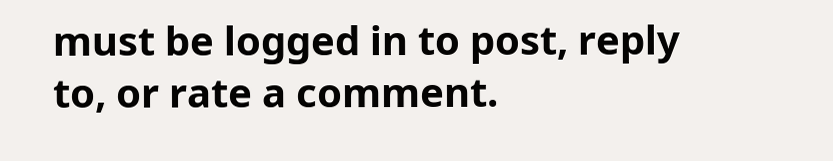must be logged in to post, reply to, or rate a comment.